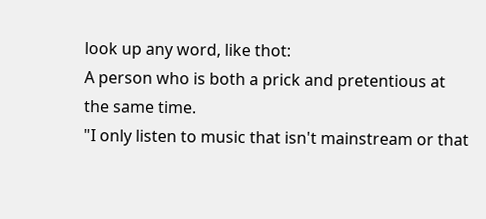look up any word, like thot:
A person who is both a prick and pretentious at the same time.
"I only listen to music that isn't mainstream or that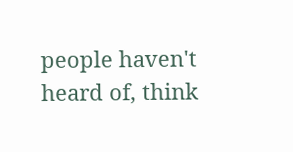people haven't heard of, think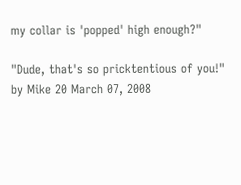my collar is 'popped' high enough?"

"Dude, that's so pricktentious of you!"
by Mike 20 March 07, 2008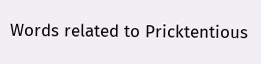Words related to Pricktentious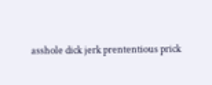asshole dick jerk prententious prick